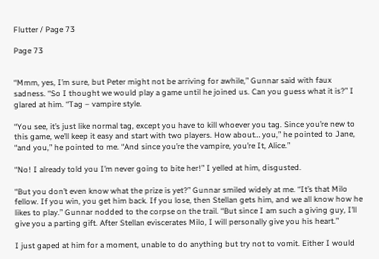Flutter / Page 73

Page 73


“Mmm, yes, I’m sure, but Peter might not be arriving for awhile,” Gunnar said with faux sadness. “So I thought we would play a game until he joined us. Can you guess what it is?” I glared at him. “Tag – vampire style.

“You see, it’s just like normal tag, except you have to kill whoever you tag. Since you’re new to this game, we’ll keep it easy and start with two players. How about… you,” he pointed to Jane, “and you,” he pointed to me. “And since you’re the vampire, you’re It, Alice.”

“No! I already told you I’m never going to bite her!” I yelled at him, disgusted.

“But you don’t even know what the prize is yet?” Gunnar smiled widely at me. “It’s that Milo fellow. If you win, you get him back. If you lose, then Stellan gets him, and we all know how he likes to play.” Gunnar nodded to the corpse on the trail. “But since I am such a giving guy, I’ll give you a parting gift. After Stellan eviscerates Milo, I will personally give you his heart.”

I just gaped at him for a moment, unable to do anything but try not to vomit. Either I would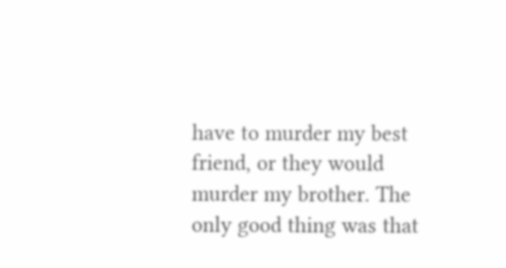have to murder my best friend, or they would murder my brother. The only good thing was that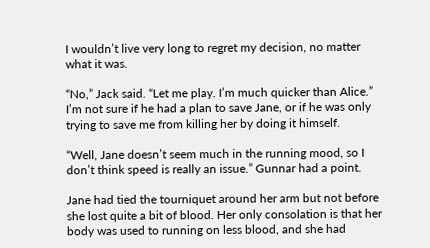I wouldn’t live very long to regret my decision, no matter what it was.

“No,” Jack said. “Let me play. I’m much quicker than Alice.” I’m not sure if he had a plan to save Jane, or if he was only trying to save me from killing her by doing it himself.

“Well, Jane doesn’t seem much in the running mood, so I don’t think speed is really an issue.” Gunnar had a point.

Jane had tied the tourniquet around her arm but not before she lost quite a bit of blood. Her only consolation is that her body was used to running on less blood, and she had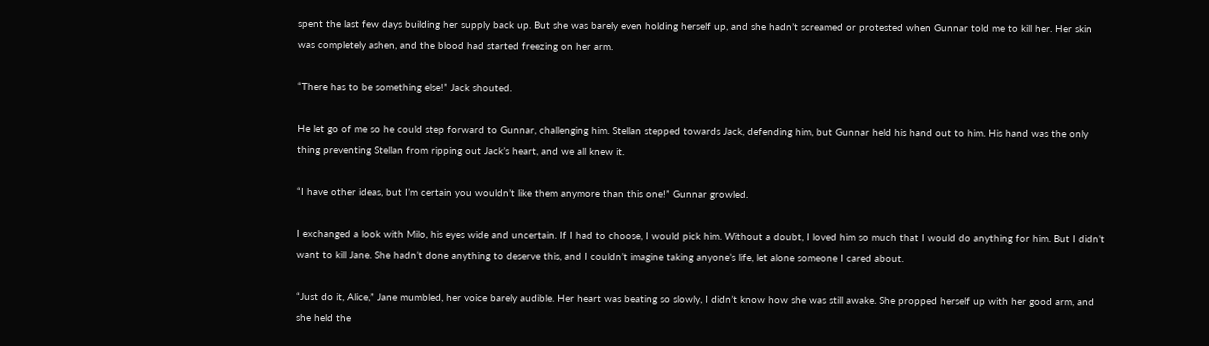spent the last few days building her supply back up. But she was barely even holding herself up, and she hadn’t screamed or protested when Gunnar told me to kill her. Her skin was completely ashen, and the blood had started freezing on her arm.

“There has to be something else!” Jack shouted.

He let go of me so he could step forward to Gunnar, challenging him. Stellan stepped towards Jack, defending him, but Gunnar held his hand out to him. His hand was the only thing preventing Stellan from ripping out Jack’s heart, and we all knew it.

“I have other ideas, but I’m certain you wouldn’t like them anymore than this one!” Gunnar growled.

I exchanged a look with Milo, his eyes wide and uncertain. If I had to choose, I would pick him. Without a doubt, I loved him so much that I would do anything for him. But I didn’t want to kill Jane. She hadn’t done anything to deserve this, and I couldn’t imagine taking anyone’s life, let alone someone I cared about.

“Just do it, Alice,” Jane mumbled, her voice barely audible. Her heart was beating so slowly, I didn’t know how she was still awake. She propped herself up with her good arm, and she held the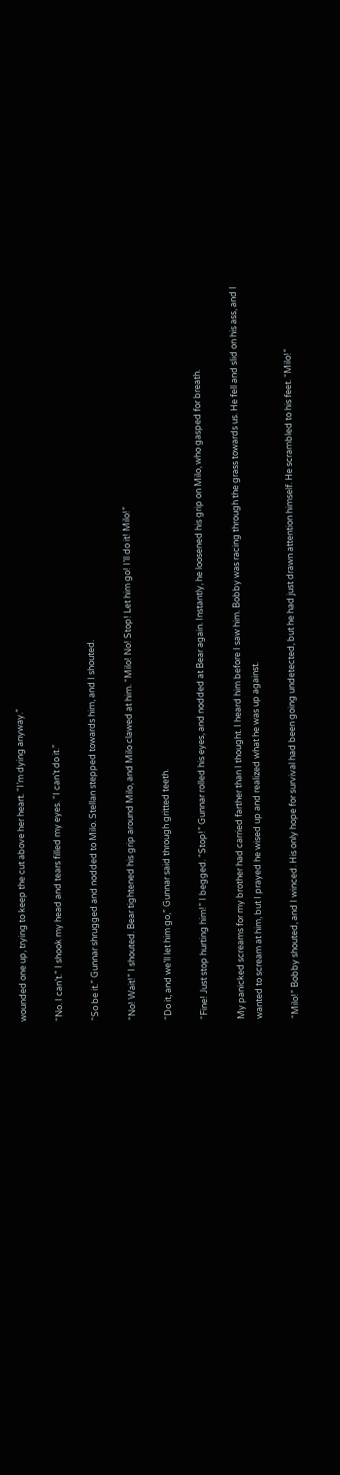wounded one up, trying to keep the cut above her heart. “I’m dying anyway.”

“No. I can’t.” I shook my head and tears filled my eyes. “I can’t do it.”

“So be it.” Gunnar shrugged and nodded to Milo. Stellan stepped towards him, and I shouted.

“No! Wait!” I shouted. Bear tightened his grip around Milo, and Milo clawed at him. “Milo! No! Stop! Let him go! I’ll do it! Milo!”

“Do it, and we’ll let him go,” Gunnar said through gritted teeth.

“Fine! Just stop hurting him!” I begged. “Stop!” Gunnar rolled his eyes, and nodded at Bear again. Instantly, he loosened his grip on Milo, who gasped for breath.

My panicked screams for my brother had carried farther than I thought. I heard him before I saw him. Bobby was racing through the grass towards us. He fell and slid on his ass, and I wanted to scream at him, but I prayed he wised up and realized what he was up against.

“Milo!” Bobby shouted, and I winced. His only hope for survival had been going undetected, but he had just drawn attention himself. He scrambled to his feet. “Milo!”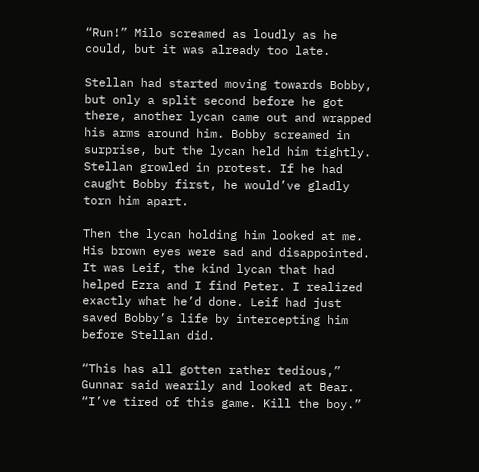“Run!” Milo screamed as loudly as he could, but it was already too late.

Stellan had started moving towards Bobby, but only a split second before he got there, another lycan came out and wrapped his arms around him. Bobby screamed in surprise, but the lycan held him tightly. Stellan growled in protest. If he had caught Bobby first, he would’ve gladly torn him apart.

Then the lycan holding him looked at me. His brown eyes were sad and disappointed. It was Leif, the kind lycan that had helped Ezra and I find Peter. I realized exactly what he’d done. Leif had just saved Bobby’s life by intercepting him before Stellan did.

“This has all gotten rather tedious,” Gunnar said wearily and looked at Bear. “I’ve tired of this game. Kill the boy.”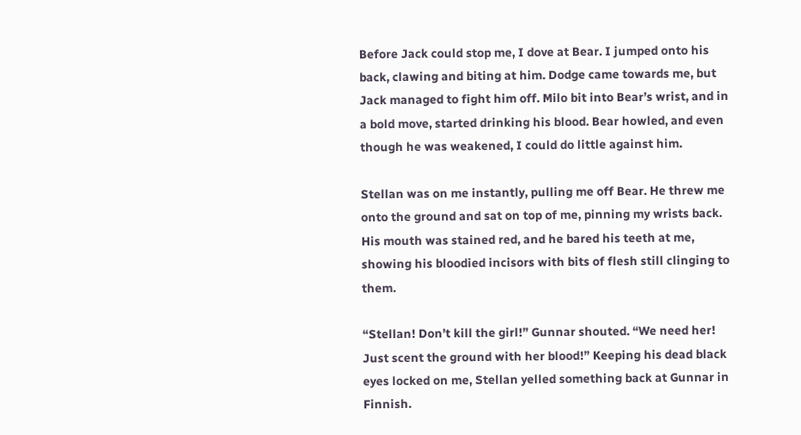Before Jack could stop me, I dove at Bear. I jumped onto his back, clawing and biting at him. Dodge came towards me, but Jack managed to fight him off. Milo bit into Bear’s wrist, and in a bold move, started drinking his blood. Bear howled, and even though he was weakened, I could do little against him.

Stellan was on me instantly, pulling me off Bear. He threw me onto the ground and sat on top of me, pinning my wrists back. His mouth was stained red, and he bared his teeth at me, showing his bloodied incisors with bits of flesh still clinging to them.

“Stellan! Don’t kill the girl!” Gunnar shouted. “We need her! Just scent the ground with her blood!” Keeping his dead black eyes locked on me, Stellan yelled something back at Gunnar in Finnish.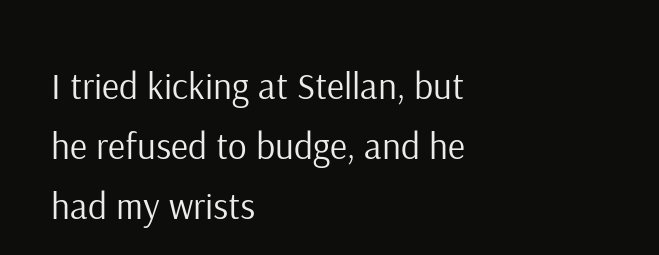I tried kicking at Stellan, but he refused to budge, and he had my wrists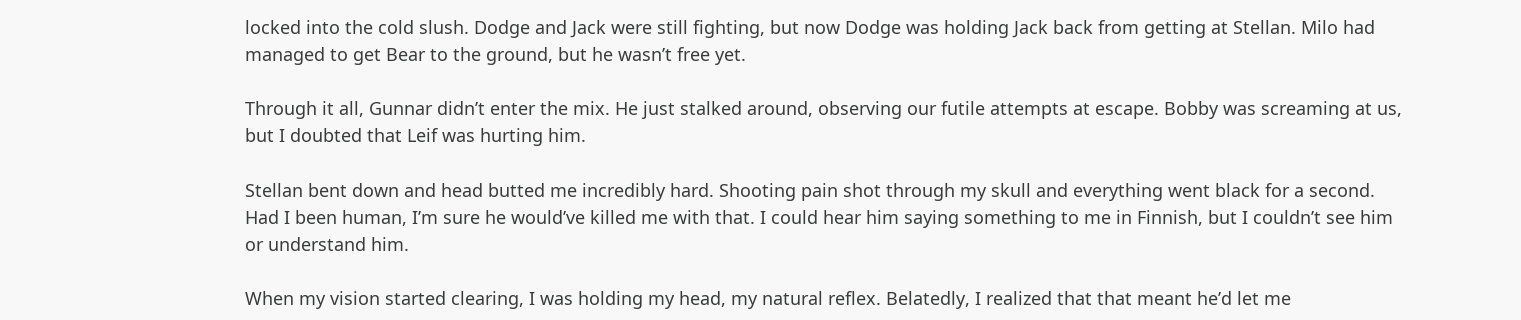locked into the cold slush. Dodge and Jack were still fighting, but now Dodge was holding Jack back from getting at Stellan. Milo had managed to get Bear to the ground, but he wasn’t free yet.

Through it all, Gunnar didn’t enter the mix. He just stalked around, observing our futile attempts at escape. Bobby was screaming at us, but I doubted that Leif was hurting him.

Stellan bent down and head butted me incredibly hard. Shooting pain shot through my skull and everything went black for a second. Had I been human, I’m sure he would’ve killed me with that. I could hear him saying something to me in Finnish, but I couldn’t see him or understand him.

When my vision started clearing, I was holding my head, my natural reflex. Belatedly, I realized that that meant he’d let me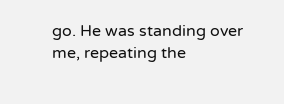go. He was standing over me, repeating the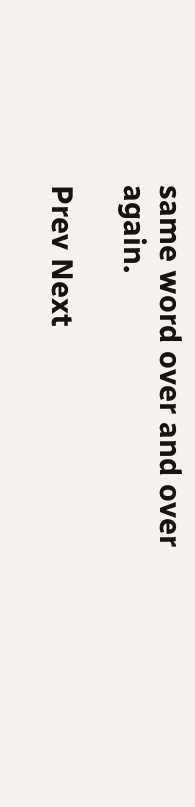same word over and over again.

Prev Next